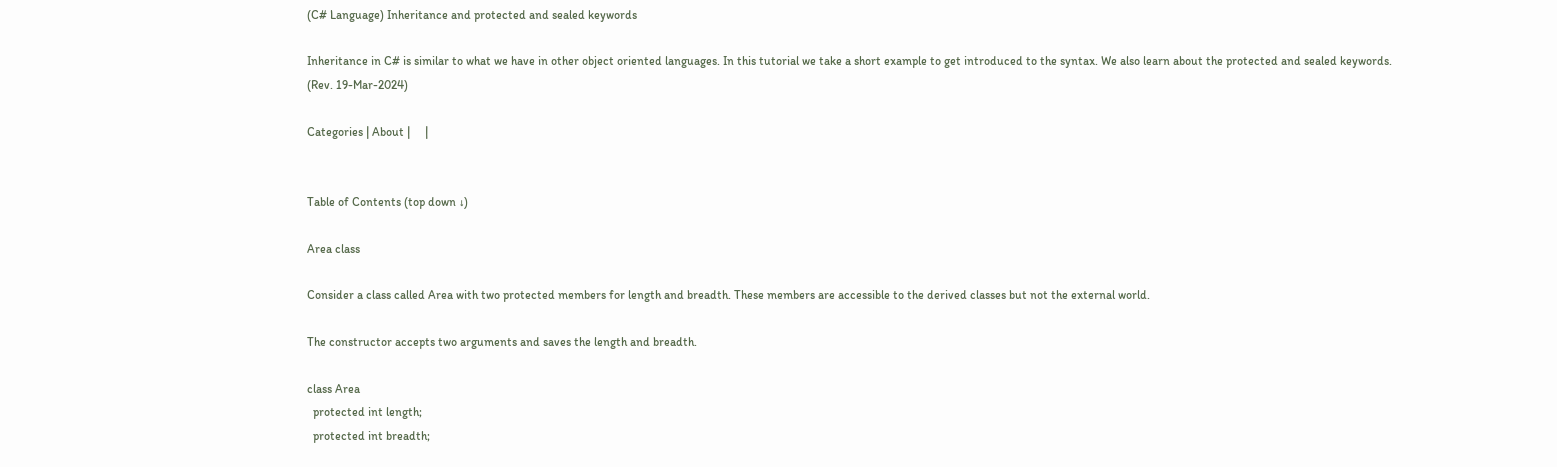(C# Language) Inheritance and protected and sealed keywords

Inheritance in C# is similar to what we have in other object oriented languages. In this tutorial we take a short example to get introduced to the syntax. We also learn about the protected and sealed keywords.
(Rev. 19-Mar-2024)

Categories | About |     |


Table of Contents (top down ↓)

Area class

Consider a class called Area with two protected members for length and breadth. These members are accessible to the derived classes but not the external world.

The constructor accepts two arguments and saves the length and breadth.

class Area
  protected int length;
  protected int breadth;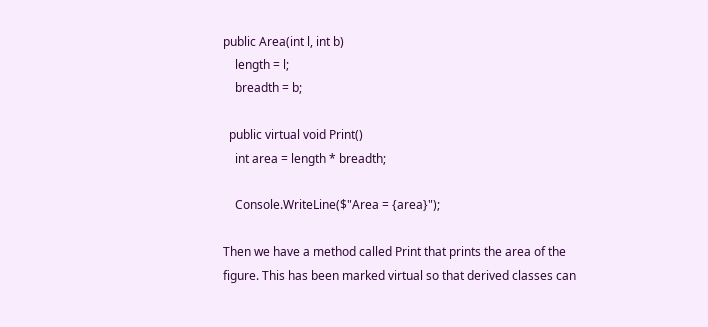public Area(int l, int b)
    length = l;
    breadth = b;

  public virtual void Print()
    int area = length * breadth;

    Console.WriteLine($"Area = {area}");

Then we have a method called Print that prints the area of the figure. This has been marked virtual so that derived classes can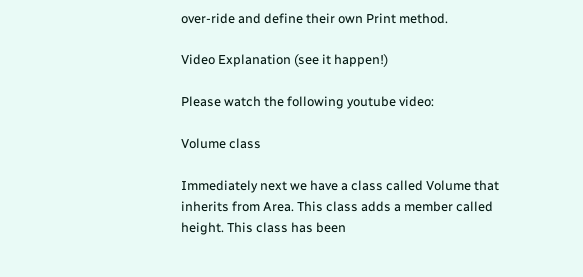over-ride and define their own Print method.

Video Explanation (see it happen!)

Please watch the following youtube video:

Volume class

Immediately next we have a class called Volume that inherits from Area. This class adds a member called height. This class has been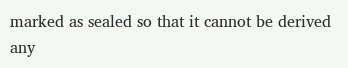marked as sealed so that it cannot be derived any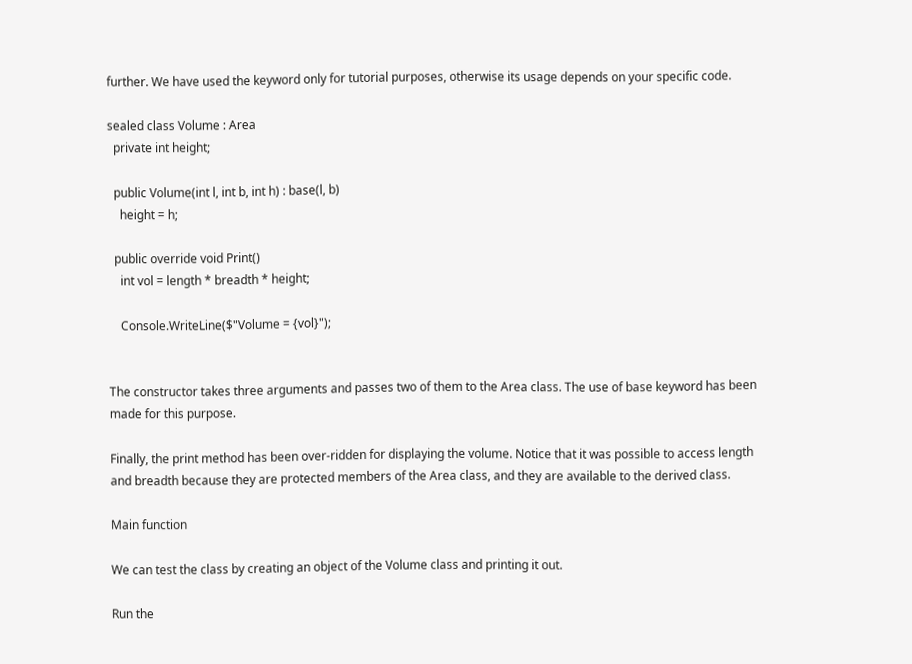further. We have used the keyword only for tutorial purposes, otherwise its usage depends on your specific code.

sealed class Volume : Area
  private int height;

  public Volume(int l, int b, int h) : base(l, b)
    height = h;

  public override void Print()
    int vol = length * breadth * height;

    Console.WriteLine($"Volume = {vol}");


The constructor takes three arguments and passes two of them to the Area class. The use of base keyword has been made for this purpose.

Finally, the print method has been over-ridden for displaying the volume. Notice that it was possible to access length and breadth because they are protected members of the Area class, and they are available to the derived class.

Main function

We can test the class by creating an object of the Volume class and printing it out.

Run the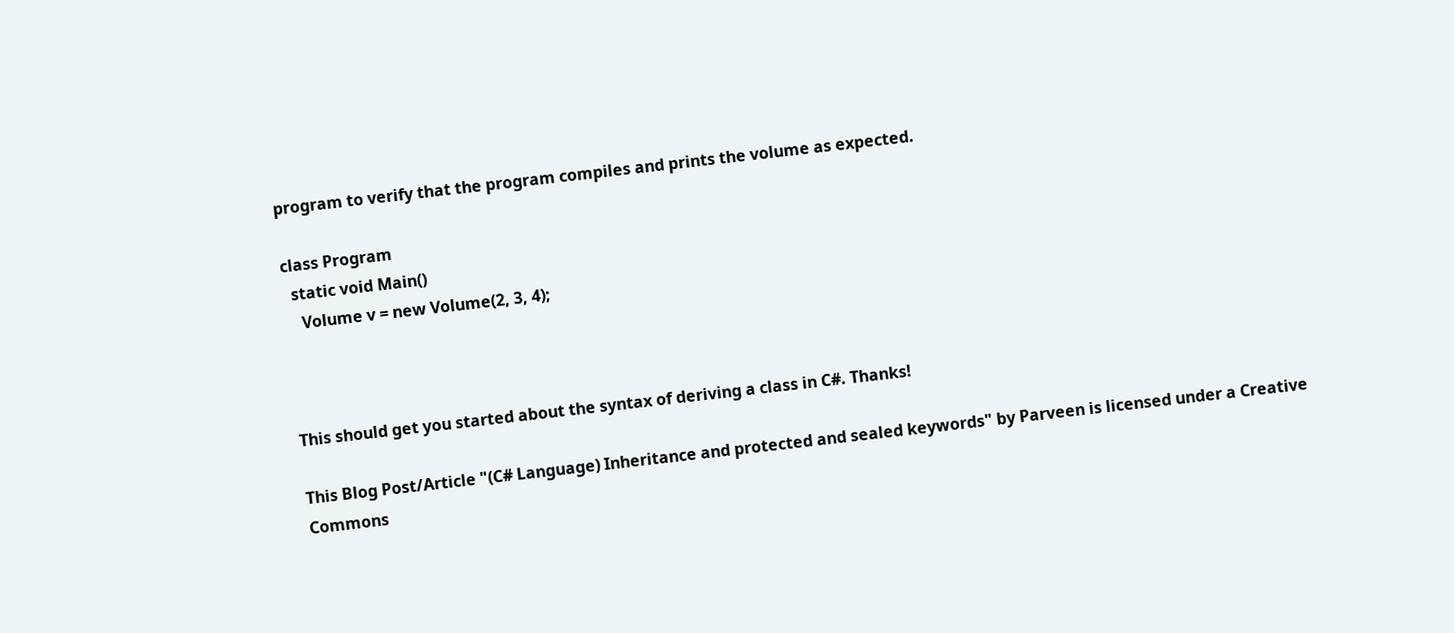program to verify that the program compiles and prints the volume as expected.

class Program
  static void Main()
    Volume v = new Volume(2, 3, 4);



This should get you started about the syntax of deriving a class in C#. Thanks!

This Blog Post/Article "(C# Language) Inheritance and protected and sealed keywords" by Parveen is licensed under a Creative Commons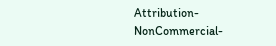Attribution-NonCommercial-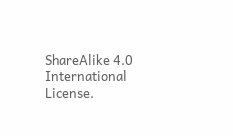ShareAlike 4.0 International License.